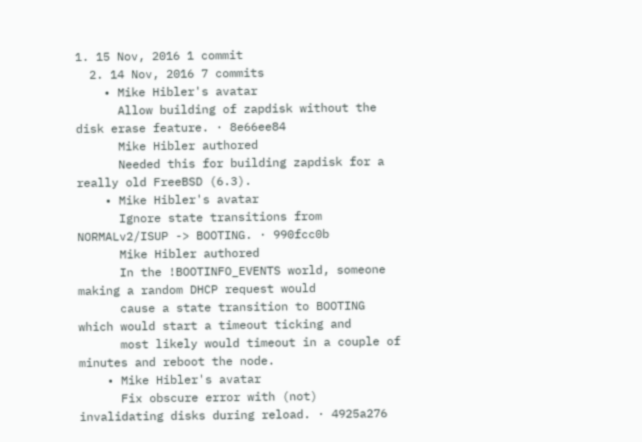1. 15 Nov, 2016 1 commit
  2. 14 Nov, 2016 7 commits
    • Mike Hibler's avatar
      Allow building of zapdisk without the disk erase feature. · 8e66ee84
      Mike Hibler authored
      Needed this for building zapdisk for a really old FreeBSD (6.3).
    • Mike Hibler's avatar
      Ignore state transitions from NORMALv2/ISUP -> BOOTING. · 990fcc0b
      Mike Hibler authored
      In the !BOOTINFO_EVENTS world, someone making a random DHCP request would
      cause a state transition to BOOTING which would start a timeout ticking and
      most likely would timeout in a couple of minutes and reboot the node.
    • Mike Hibler's avatar
      Fix obscure error with (not) invalidating disks during reload. · 4925a276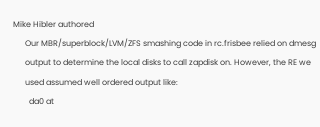Mike Hibler authored
      Our MBR/superblock/LVM/ZFS smashing code in rc.frisbee relied on dmesg
      output to determine the local disks to call zapdisk on. However, the RE we
      used assumed well ordered output like:
        da0 at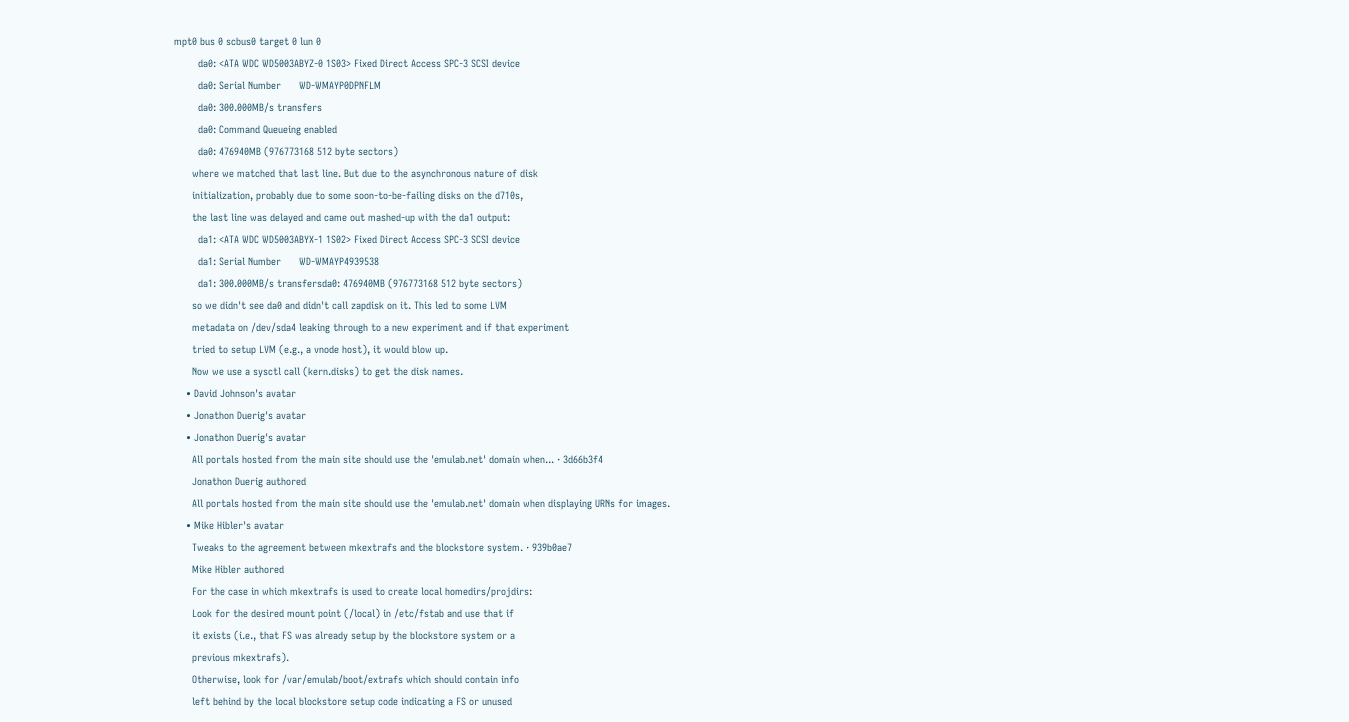mpt0 bus 0 scbus0 target 0 lun 0
        da0: <ATA WDC WD5003ABYZ-0 1S03> Fixed Direct Access SPC-3 SCSI device
        da0: Serial Number      WD-WMAYP0DPNFLM
        da0: 300.000MB/s transfers
        da0: Command Queueing enabled
        da0: 476940MB (976773168 512 byte sectors)
      where we matched that last line. But due to the asynchronous nature of disk
      initialization, probably due to some soon-to-be-failing disks on the d710s,
      the last line was delayed and came out mashed-up with the da1 output:
        da1: <ATA WDC WD5003ABYX-1 1S02> Fixed Direct Access SPC-3 SCSI device
        da1: Serial Number      WD-WMAYP4939538
        da1: 300.000MB/s transfersda0: 476940MB (976773168 512 byte sectors)
      so we didn't see da0 and didn't call zapdisk on it. This led to some LVM
      metadata on /dev/sda4 leaking through to a new experiment and if that experiment
      tried to setup LVM (e.g., a vnode host), it would blow up.
      Now we use a sysctl call (kern.disks) to get the disk names.
    • David Johnson's avatar
    • Jonathon Duerig's avatar
    • Jonathon Duerig's avatar
      All portals hosted from the main site should use the 'emulab.net' domain when... · 3d66b3f4
      Jonathon Duerig authored
      All portals hosted from the main site should use the 'emulab.net' domain when displaying URNs for images.
    • Mike Hibler's avatar
      Tweaks to the agreement between mkextrafs and the blockstore system. · 939b0ae7
      Mike Hibler authored
      For the case in which mkextrafs is used to create local homedirs/projdirs:
      Look for the desired mount point (/local) in /etc/fstab and use that if
      it exists (i.e., that FS was already setup by the blockstore system or a
      previous mkextrafs).
      Otherwise, look for /var/emulab/boot/extrafs which should contain info
      left behind by the local blockstore setup code indicating a FS or unused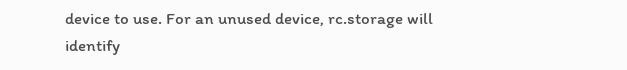device to use. For an unused device, rc.storage will identify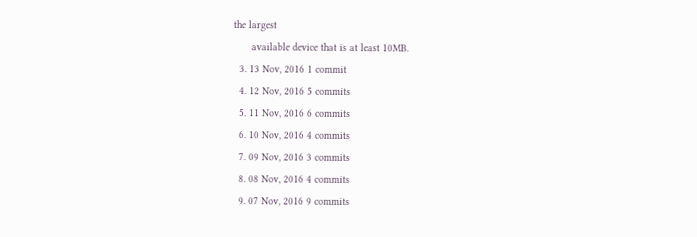the largest
      available device that is at least 10MB.
  3. 13 Nov, 2016 1 commit
  4. 12 Nov, 2016 5 commits
  5. 11 Nov, 2016 6 commits
  6. 10 Nov, 2016 4 commits
  7. 09 Nov, 2016 3 commits
  8. 08 Nov, 2016 4 commits
  9. 07 Nov, 2016 9 commits